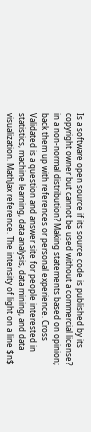Is a software open source if its source code is published by its copyright owner but cannot be used without a commercial license? in a non-normal distribution? Making statements based on opinion; back them up with references or personal experience. Cross Validated is a question and answer site for people interested in statistics, machine learning, data analysis, data mining, and data visualization. MathJax reference. The intensity of light on a line $n$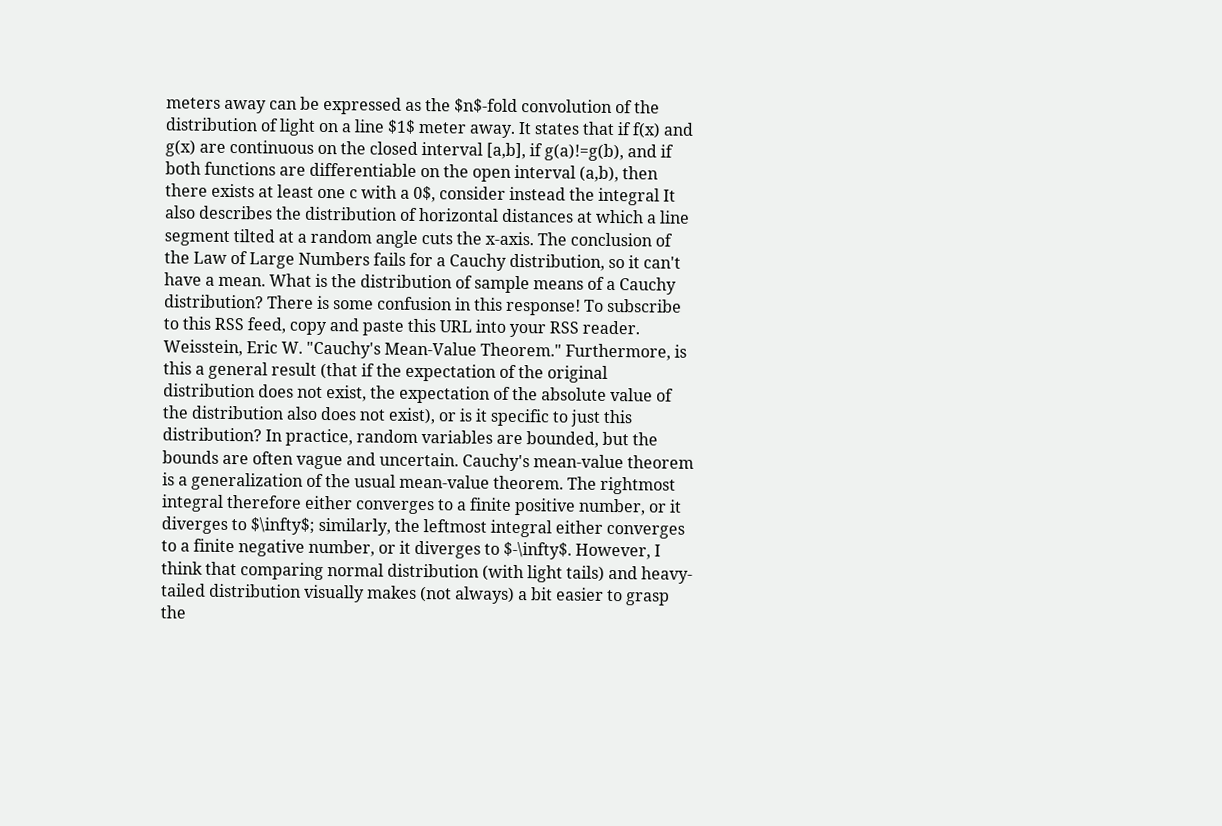meters away can be expressed as the $n$-fold convolution of the distribution of light on a line $1$ meter away. It states that if f(x) and g(x) are continuous on the closed interval [a,b], if g(a)!=g(b), and if both functions are differentiable on the open interval (a,b), then there exists at least one c with a 0$, consider instead the integral It also describes the distribution of horizontal distances at which a line segment tilted at a random angle cuts the x-axis. The conclusion of the Law of Large Numbers fails for a Cauchy distribution, so it can't have a mean. What is the distribution of sample means of a Cauchy distribution? There is some confusion in this response! To subscribe to this RSS feed, copy and paste this URL into your RSS reader. Weisstein, Eric W. "Cauchy's Mean-Value Theorem." Furthermore, is this a general result (that if the expectation of the original distribution does not exist, the expectation of the absolute value of the distribution also does not exist), or is it specific to just this distribution? In practice, random variables are bounded, but the bounds are often vague and uncertain. Cauchy's mean-value theorem is a generalization of the usual mean-value theorem. The rightmost integral therefore either converges to a finite positive number, or it diverges to $\infty$; similarly, the leftmost integral either converges to a finite negative number, or it diverges to $-\infty$. However, I think that comparing normal distribution (with light tails) and heavy-tailed distribution visually makes (not always) a bit easier to grasp the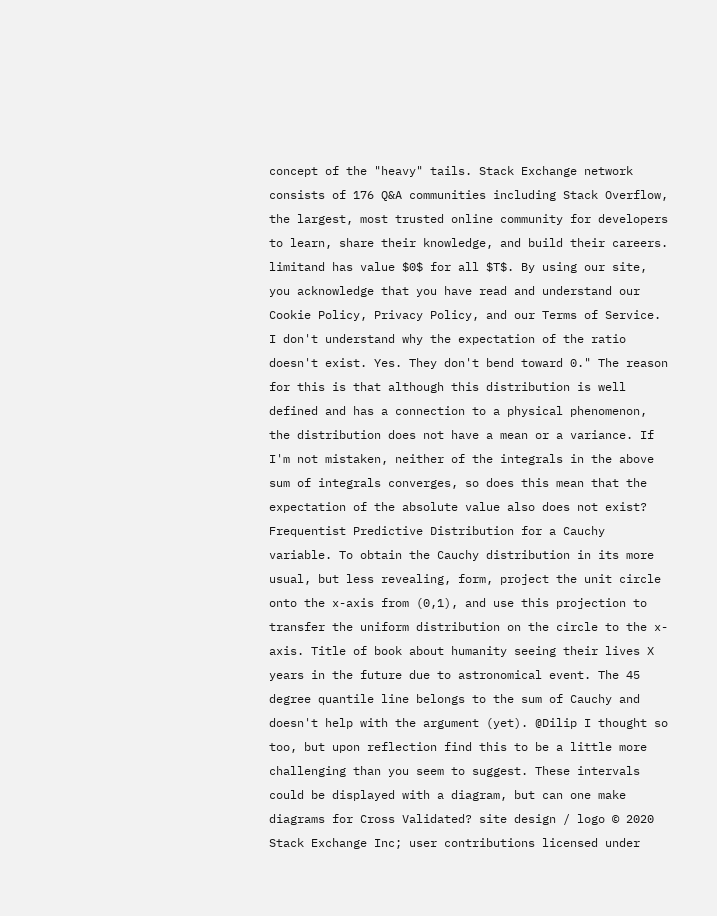concept of the "heavy" tails. Stack Exchange network consists of 176 Q&A communities including Stack Overflow, the largest, most trusted online community for developers to learn, share their knowledge, and build their careers. limitand has value $0$ for all $T$. By using our site, you acknowledge that you have read and understand our Cookie Policy, Privacy Policy, and our Terms of Service. I don't understand why the expectation of the ratio doesn't exist. Yes. They don't bend toward 0." The reason for this is that although this distribution is well defined and has a connection to a physical phenomenon, the distribution does not have a mean or a variance. If I'm not mistaken, neither of the integrals in the above sum of integrals converges, so does this mean that the expectation of the absolute value also does not exist? Frequentist Predictive Distribution for a Cauchy variable. To obtain the Cauchy distribution in its more usual, but less revealing, form, project the unit circle onto the x-axis from (0,1), and use this projection to transfer the uniform distribution on the circle to the x-axis. Title of book about humanity seeing their lives X years in the future due to astronomical event. The 45 degree quantile line belongs to the sum of Cauchy and doesn't help with the argument (yet). @Dilip I thought so too, but upon reflection find this to be a little more challenging than you seem to suggest. These intervals could be displayed with a diagram, but can one make diagrams for Cross Validated? site design / logo © 2020 Stack Exchange Inc; user contributions licensed under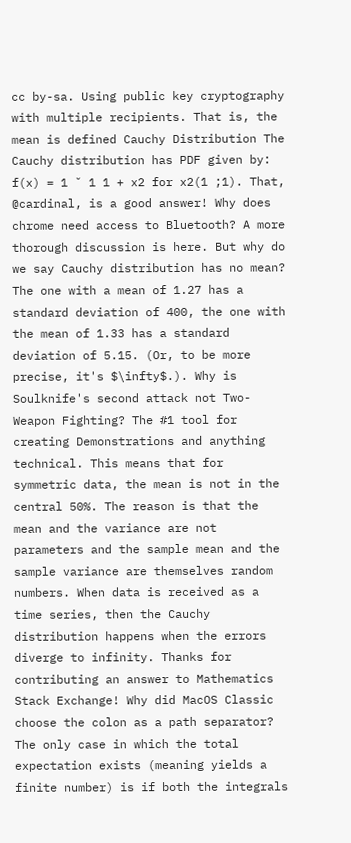cc by-sa. Using public key cryptography with multiple recipients. That is, the mean is defined Cauchy Distribution The Cauchy distribution has PDF given by: f(x) = 1 ˇ 1 1 + x2 for x2(1 ;1). That, @cardinal, is a good answer! Why does chrome need access to Bluetooth? A more thorough discussion is here. But why do we say Cauchy distribution has no mean? The one with a mean of 1.27 has a standard deviation of 400, the one with the mean of 1.33 has a standard deviation of 5.15. (Or, to be more precise, it's $\infty$.). Why is Soulknife's second attack not Two-Weapon Fighting? The #1 tool for creating Demonstrations and anything technical. This means that for symmetric data, the mean is not in the central 50%. The reason is that the mean and the variance are not parameters and the sample mean and the sample variance are themselves random numbers. When data is received as a time series, then the Cauchy distribution happens when the errors diverge to infinity. Thanks for contributing an answer to Mathematics Stack Exchange! Why did MacOS Classic choose the colon as a path separator? The only case in which the total expectation exists (meaning yields a finite number) is if both the integrals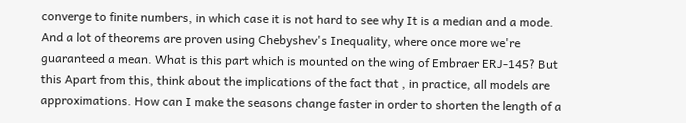converge to finite numbers, in which case it is not hard to see why It is a median and a mode. And a lot of theorems are proven using Chebyshev's Inequality, where once more we're guaranteed a mean. What is this part which is mounted on the wing of Embraer ERJ-145? But this Apart from this, think about the implications of the fact that , in practice, all models are approximations. How can I make the seasons change faster in order to shorten the length of a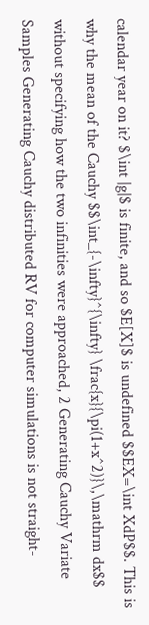calendar year on it? $\int |g|$ is finite, and so $E[X]$ is undefined $$EX=\int XdP$$. This is why the mean of the Cauchy $$\int_{-\infty}^{\infty} \frac{x}{\pi(1+x^2)}\,\mathrm dx$$ without specifying how the two infinities were approached, 2 Generating Cauchy Variate Samples Generating Cauchy distributed RV for computer simulations is not straight-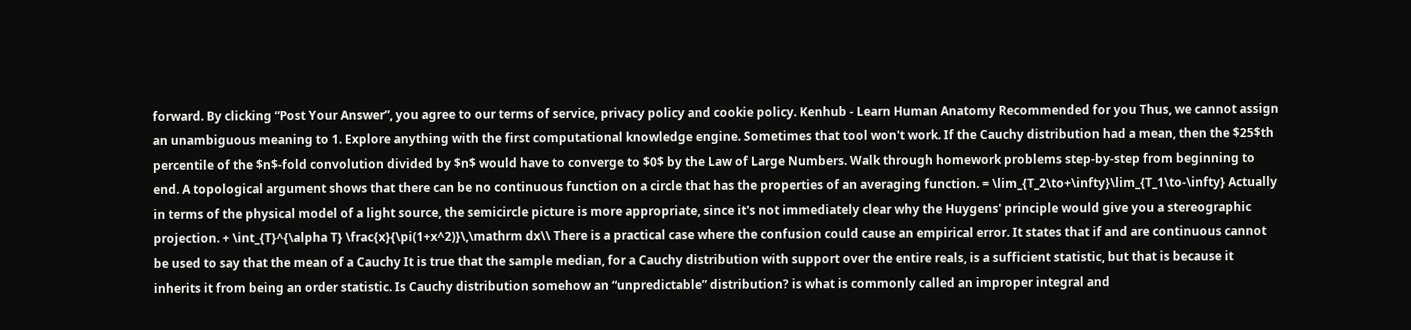forward. By clicking “Post Your Answer”, you agree to our terms of service, privacy policy and cookie policy. Kenhub - Learn Human Anatomy Recommended for you Thus, we cannot assign an unambiguous meaning to 1. Explore anything with the first computational knowledge engine. Sometimes that tool won't work. If the Cauchy distribution had a mean, then the $25$th percentile of the $n$-fold convolution divided by $n$ would have to converge to $0$ by the Law of Large Numbers. Walk through homework problems step-by-step from beginning to end. A topological argument shows that there can be no continuous function on a circle that has the properties of an averaging function. = \lim_{T_2\to+\infty}\lim_{T_1\to-\infty} Actually in terms of the physical model of a light source, the semicircle picture is more appropriate, since it's not immediately clear why the Huygens' principle would give you a stereographic projection. + \int_{T}^{\alpha T} \frac{x}{\pi(1+x^2)}\,\mathrm dx\\ There is a practical case where the confusion could cause an empirical error. It states that if and are continuous cannot be used to say that the mean of a Cauchy It is true that the sample median, for a Cauchy distribution with support over the entire reals, is a sufficient statistic, but that is because it inherits it from being an order statistic. Is Cauchy distribution somehow an “unpredictable” distribution? is what is commonly called an improper integral and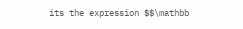its the expression $$\mathbb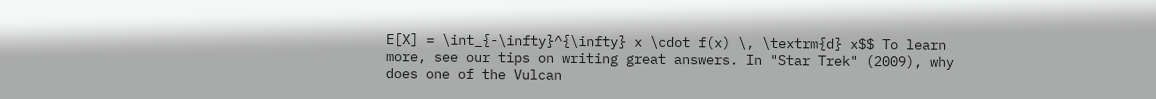E[X] = \int_{-\infty}^{\infty} x \cdot f(x) \, \textrm{d} x$$ To learn more, see our tips on writing great answers. In "Star Trek" (2009), why does one of the Vulcan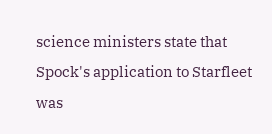science ministers state that Spock's application to Starfleet was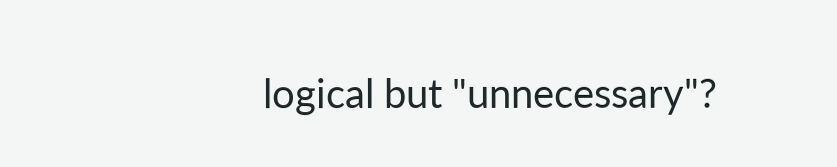logical but "unnecessary"?